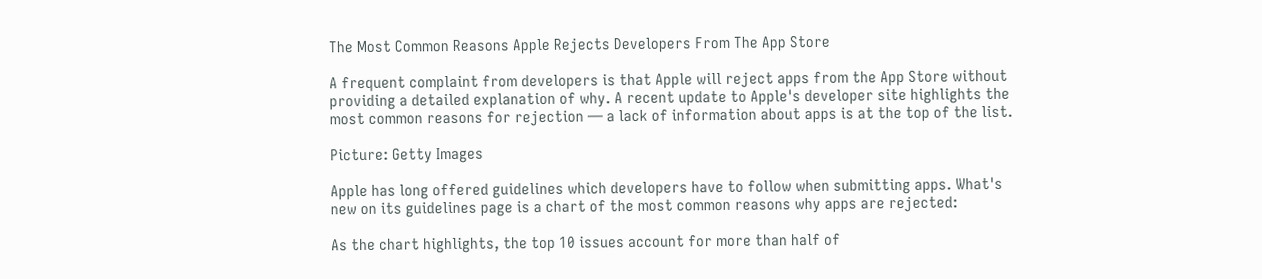The Most Common Reasons Apple Rejects Developers From The App Store

A frequent complaint from developers is that Apple will reject apps from the App Store without providing a detailed explanation of why. A recent update to Apple's developer site highlights the most common reasons for rejection — a lack of information about apps is at the top of the list.

Picture: Getty Images

Apple has long offered guidelines which developers have to follow when submitting apps. What's new on its guidelines page is a chart of the most common reasons why apps are rejected:

As the chart highlights, the top 10 issues account for more than half of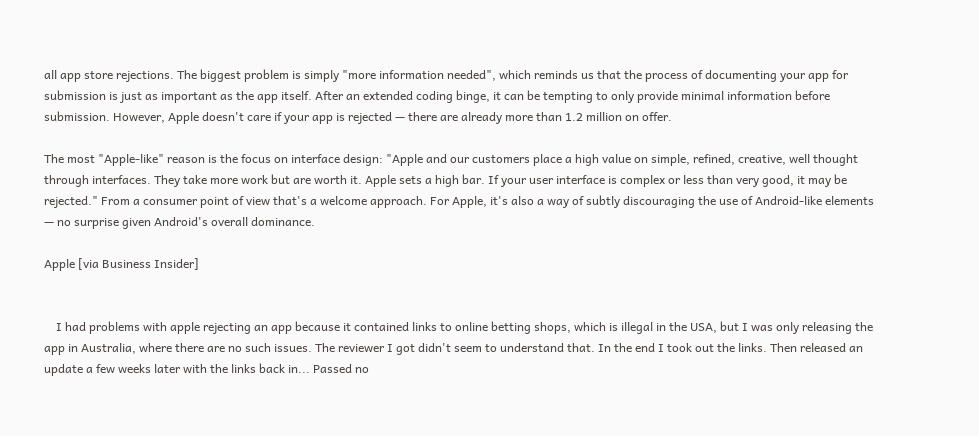all app store rejections. The biggest problem is simply "more information needed", which reminds us that the process of documenting your app for submission is just as important as the app itself. After an extended coding binge, it can be tempting to only provide minimal information before submission. However, Apple doesn't care if your app is rejected — there are already more than 1.2 million on offer.

The most "Apple-like" reason is the focus on interface design: "Apple and our customers place a high value on simple, refined, creative, well thought through interfaces. They take more work but are worth it. Apple sets a high bar. If your user interface is complex or less than very good, it may be rejected." From a consumer point of view that's a welcome approach. For Apple, it's also a way of subtly discouraging the use of Android-like elements — no surprise given Android's overall dominance.

Apple [via Business Insider]


    I had problems with apple rejecting an app because it contained links to online betting shops, which is illegal in the USA, but I was only releasing the app in Australia, where there are no such issues. The reviewer I got didn't seem to understand that. In the end I took out the links. Then released an update a few weeks later with the links back in... Passed no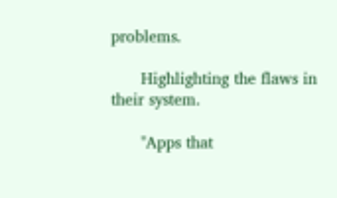problems.

      Highlighting the flaws in their system.

      "Apps that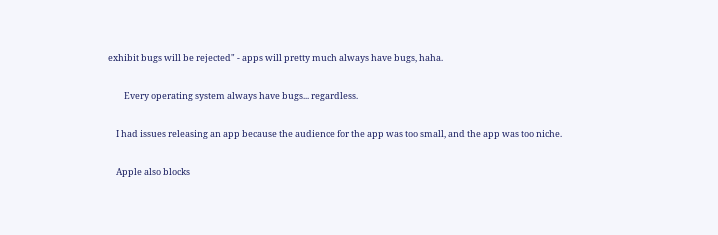exhibit bugs will be rejected" - apps will pretty much always have bugs, haha.

        Every operating system always have bugs... regardless.

    I had issues releasing an app because the audience for the app was too small, and the app was too niche.

    Apple also blocks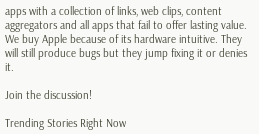apps with a collection of links, web clips, content aggregators and all apps that fail to offer lasting value. We buy Apple because of its hardware intuitive. They will still produce bugs but they jump fixing it or denies it.

Join the discussion!

Trending Stories Right Now